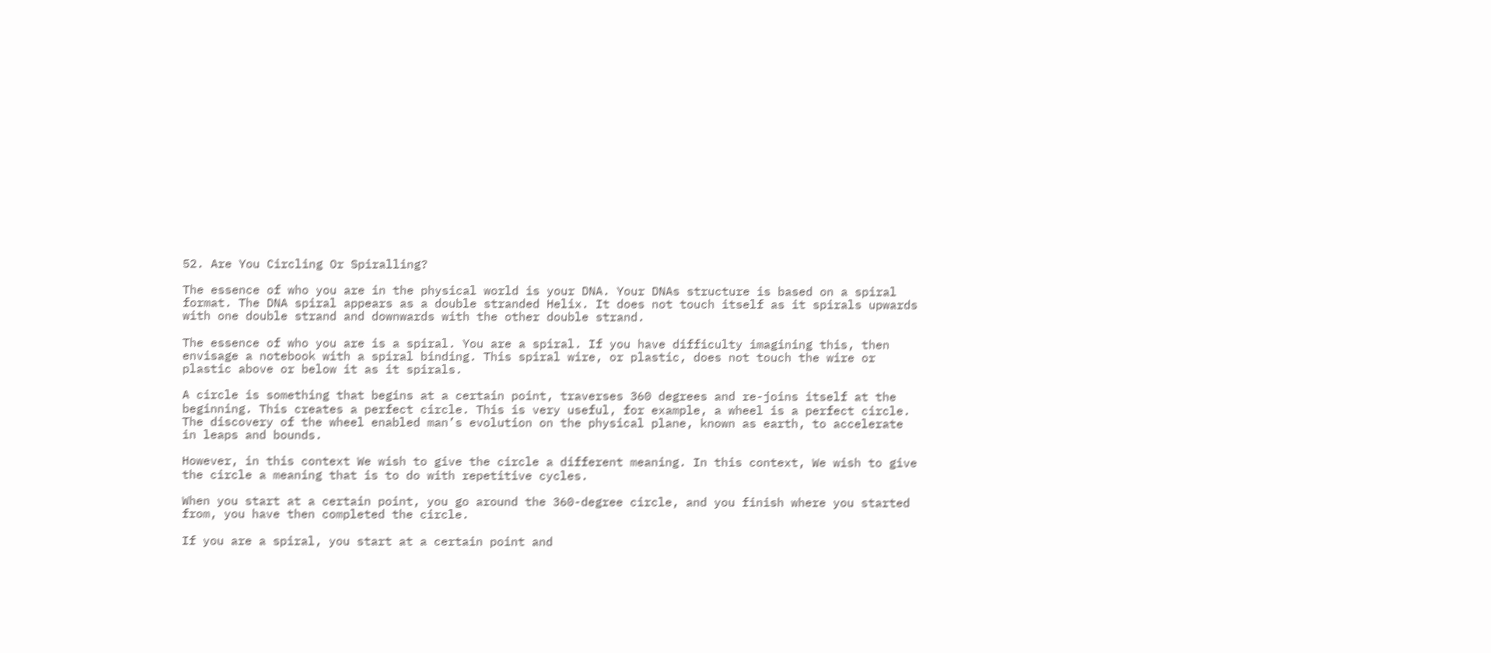52. Are You Circling Or Spiralling?

The essence of who you are in the physical world is your DNA. Your DNAs structure is based on a spiral format. The DNA spiral appears as a double stranded Helix. It does not touch itself as it spirals upwards with one double strand and downwards with the other double strand.

The essence of who you are is a spiral. You are a spiral. If you have difficulty imagining this, then envisage a notebook with a spiral binding. This spiral wire, or plastic, does not touch the wire or plastic above or below it as it spirals.

A circle is something that begins at a certain point, traverses 360 degrees and re-joins itself at the beginning. This creates a perfect circle. This is very useful, for example, a wheel is a perfect circle. The discovery of the wheel enabled man’s evolution on the physical plane, known as earth, to accelerate in leaps and bounds.

However, in this context We wish to give the circle a different meaning. In this context, We wish to give the circle a meaning that is to do with repetitive cycles.

When you start at a certain point, you go around the 360-degree circle, and you finish where you started from, you have then completed the circle.

If you are a spiral, you start at a certain point and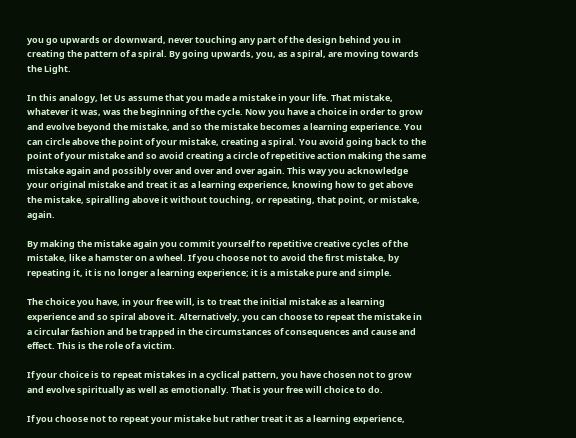you go upwards or downward, never touching any part of the design behind you in creating the pattern of a spiral. By going upwards, you, as a spiral, are moving towards the Light.

In this analogy, let Us assume that you made a mistake in your life. That mistake, whatever it was, was the beginning of the cycle. Now you have a choice in order to grow and evolve beyond the mistake, and so the mistake becomes a learning experience. You can circle above the point of your mistake, creating a spiral. You avoid going back to the point of your mistake and so avoid creating a circle of repetitive action making the same mistake again and possibly over and over and over again. This way you acknowledge your original mistake and treat it as a learning experience, knowing how to get above the mistake, spiralling above it without touching, or repeating, that point, or mistake, again.

By making the mistake again you commit yourself to repetitive creative cycles of the mistake, like a hamster on a wheel. If you choose not to avoid the first mistake, by repeating it, it is no longer a learning experience; it is a mistake pure and simple.

The choice you have, in your free will, is to treat the initial mistake as a learning experience and so spiral above it. Alternatively, you can choose to repeat the mistake in a circular fashion and be trapped in the circumstances of consequences and cause and effect. This is the role of a victim.

If your choice is to repeat mistakes in a cyclical pattern, you have chosen not to grow and evolve spiritually as well as emotionally. That is your free will choice to do.

If you choose not to repeat your mistake but rather treat it as a learning experience,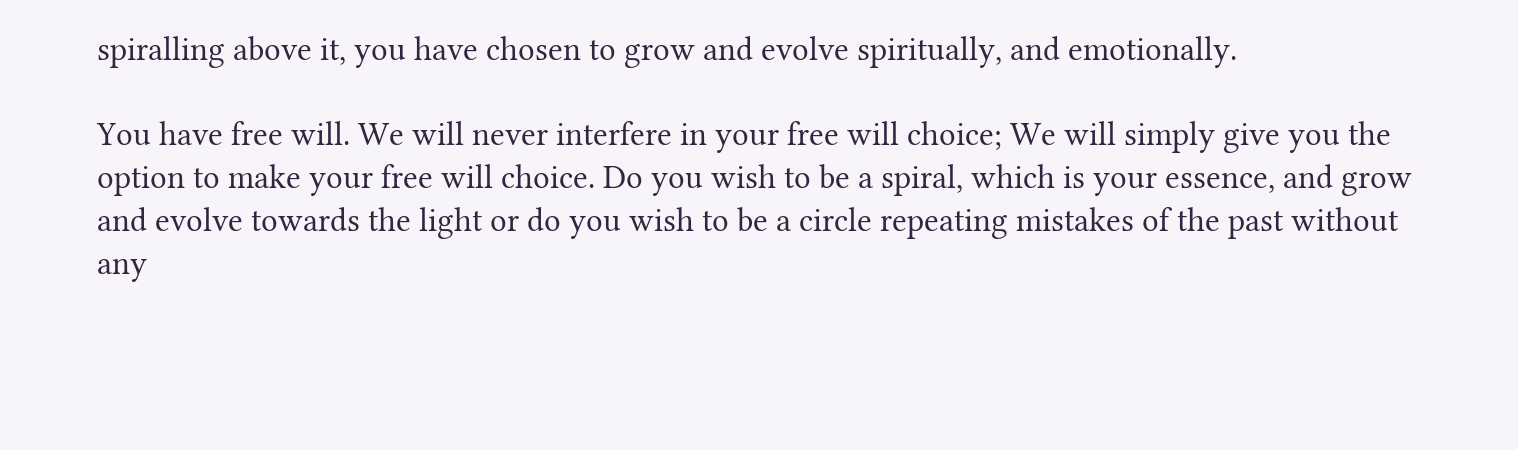spiralling above it, you have chosen to grow and evolve spiritually, and emotionally.

You have free will. We will never interfere in your free will choice; We will simply give you the option to make your free will choice. Do you wish to be a spiral, which is your essence, and grow and evolve towards the light or do you wish to be a circle repeating mistakes of the past without any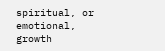spiritual, or emotional, growth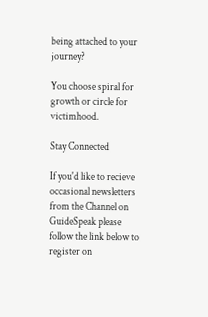being attached to your journey?

You choose spiral for growth or circle for victimhood.

Stay Connected

If you'd like to recieve occasional newsletters from the Channel on GuideSpeak please follow the link below to register on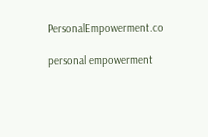PersonalEmpowerment.co

personal empowerment